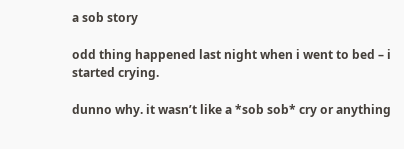a sob story

odd thing happened last night when i went to bed – i started crying.

dunno why. it wasn’t like a *sob sob* cry or anything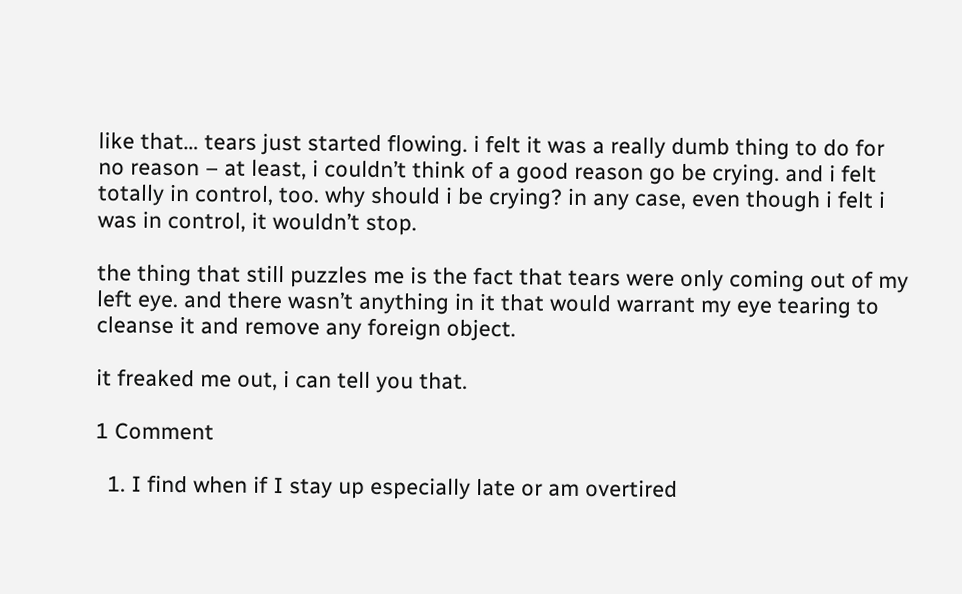like that… tears just started flowing. i felt it was a really dumb thing to do for no reason – at least, i couldn’t think of a good reason go be crying. and i felt totally in control, too. why should i be crying? in any case, even though i felt i was in control, it wouldn’t stop.

the thing that still puzzles me is the fact that tears were only coming out of my left eye. and there wasn’t anything in it that would warrant my eye tearing to cleanse it and remove any foreign object.

it freaked me out, i can tell you that.

1 Comment

  1. I find when if I stay up especially late or am overtired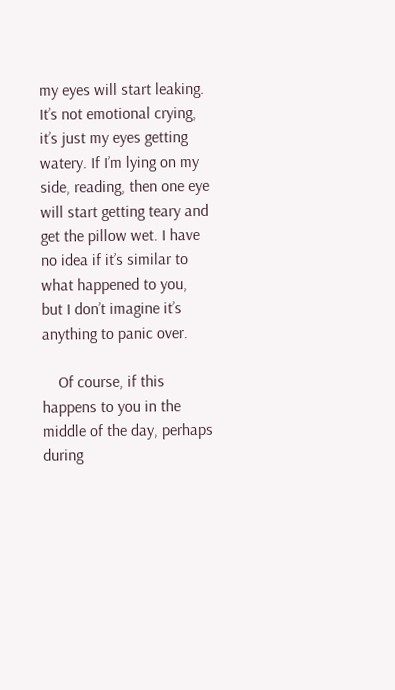my eyes will start leaking. It’s not emotional crying, it’s just my eyes getting watery. If I’m lying on my side, reading, then one eye will start getting teary and get the pillow wet. I have no idea if it’s similar to what happened to you, but I don’t imagine it’s anything to panic over.

    Of course, if this happens to you in the middle of the day, perhaps during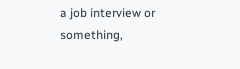a job interview or something,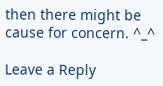then there might be cause for concern. ^_^

Leave a Reply